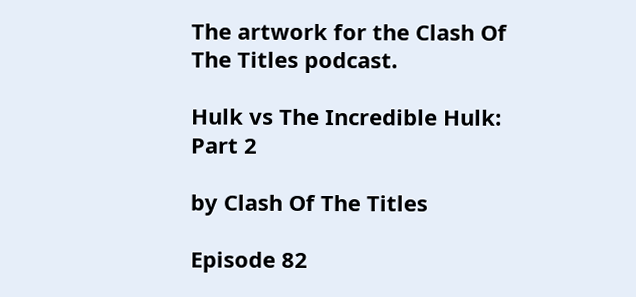The artwork for the Clash Of The Titles podcast.

Hulk vs The Incredible Hulk: Part 2

by Clash Of The Titles

Episode 82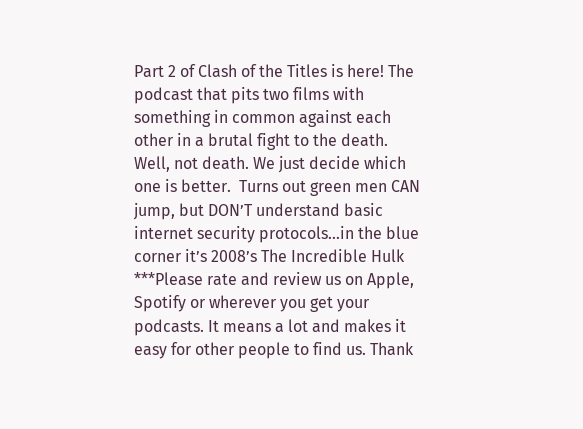Part 2 of Clash of the Titles is here! The podcast that pits two films with something in common against each other in a brutal fight to the death. Well, not death. We just decide which one is better.  Turns out green men CAN jump, but DON’T understand basic internet security protocols…in the blue corner it’s 2008’s The Incredible Hulk ***Please rate and review us on Apple, Spotify or wherever you get your podcasts. It means a lot and makes it easy for other people to find us. Thank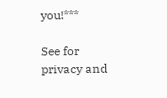you!***

See for privacy and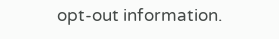opt-out information.